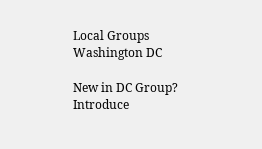Local Groups   Washington DC

New in DC Group? Introduce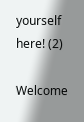yourself here! (2)

Welcome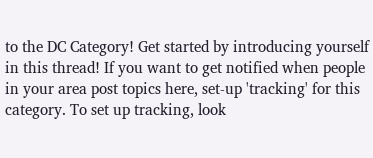to the DC Category! Get started by introducing yourself in this thread! If you want to get notified when people in your area post topics here, set-up 'tracking' for this category. To set up tracking, look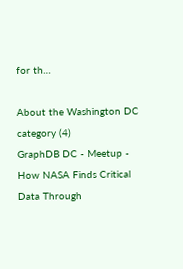for th…

About the Washington DC category (4)
GraphDB DC - Meetup - How NASA Finds Critical Data Through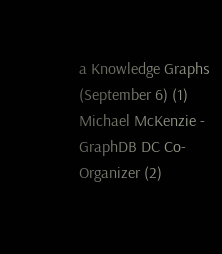a Knowledge Graphs (September 6) (1)
Michael McKenzie - GraphDB DC Co-Organizer (2)